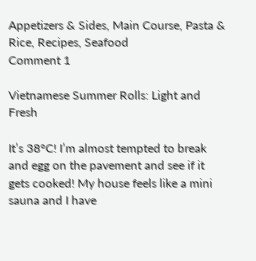Appetizers & Sides, Main Course, Pasta & Rice, Recipes, Seafood
Comment 1

Vietnamese Summer Rolls: Light and Fresh

It’s 38°C! I’m almost tempted to break and egg on the pavement and see if it gets cooked! My house feels like a mini sauna and I have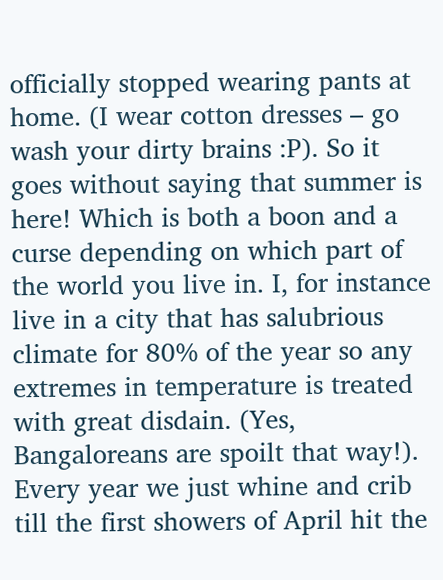officially stopped wearing pants at home. (I wear cotton dresses – go wash your dirty brains :P). So it goes without saying that summer is here! Which is both a boon and a curse depending on which part of the world you live in. I, for instance live in a city that has salubrious climate for 80% of the year so any extremes in temperature is treated with great disdain. (Yes, Bangaloreans are spoilt that way!). Every year we just whine and crib till the first showers of April hit the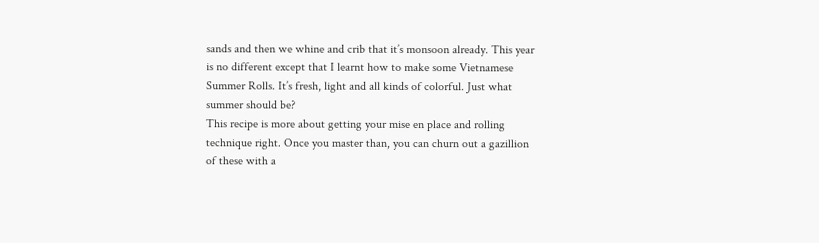sands and then we whine and crib that it’s monsoon already. This year is no different except that I learnt how to make some Vietnamese Summer Rolls. It’s fresh, light and all kinds of colorful. Just what summer should be?
This recipe is more about getting your mise en place and rolling technique right. Once you master than, you can churn out a gazillion of these with a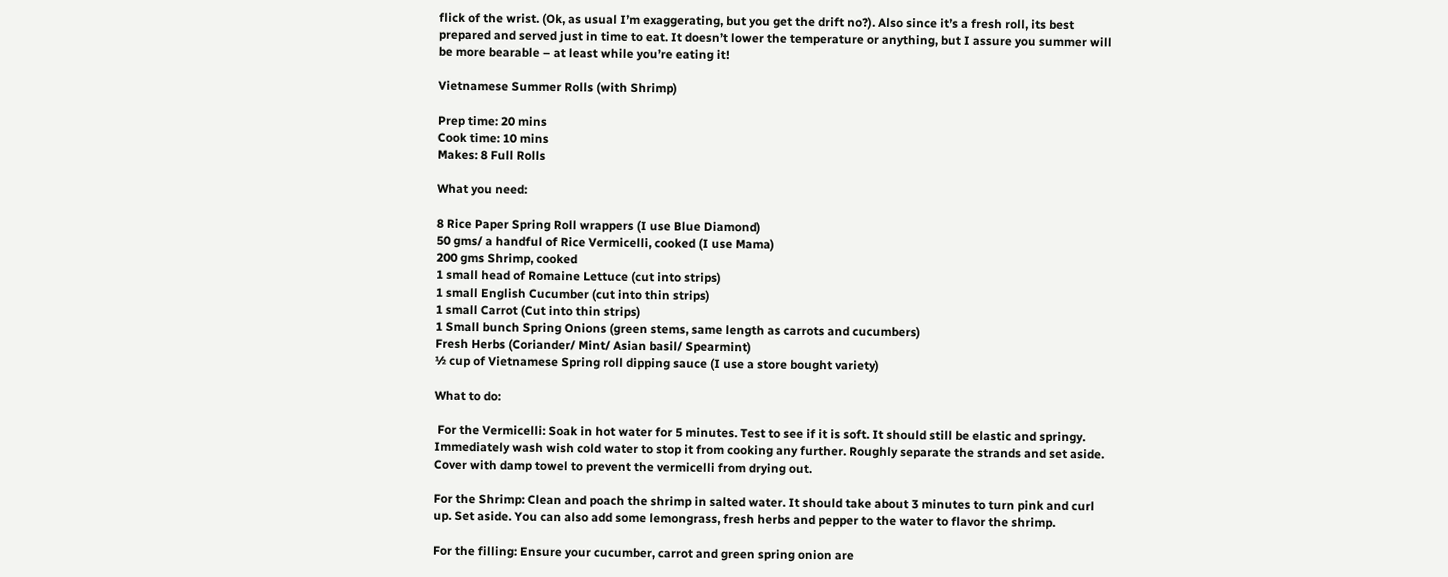flick of the wrist. (Ok, as usual I’m exaggerating, but you get the drift no?). Also since it’s a fresh roll, its best prepared and served just in time to eat. It doesn’t lower the temperature or anything, but I assure you summer will be more bearable – at least while you’re eating it!

Vietnamese Summer Rolls (with Shrimp)

Prep time: 20 mins
Cook time: 10 mins
Makes: 8 Full Rolls

What you need:

8 Rice Paper Spring Roll wrappers (I use Blue Diamond)
50 gms/ a handful of Rice Vermicelli, cooked (I use Mama)
200 gms Shrimp, cooked
1 small head of Romaine Lettuce (cut into strips)
1 small English Cucumber (cut into thin strips)
1 small Carrot (Cut into thin strips)
1 Small bunch Spring Onions (green stems, same length as carrots and cucumbers)
Fresh Herbs (Coriander/ Mint/ Asian basil/ Spearmint)
½ cup of Vietnamese Spring roll dipping sauce (I use a store bought variety)

What to do:

 For the Vermicelli: Soak in hot water for 5 minutes. Test to see if it is soft. It should still be elastic and springy. Immediately wash wish cold water to stop it from cooking any further. Roughly separate the strands and set aside. Cover with damp towel to prevent the vermicelli from drying out.

For the Shrimp: Clean and poach the shrimp in salted water. It should take about 3 minutes to turn pink and curl up. Set aside. You can also add some lemongrass, fresh herbs and pepper to the water to flavor the shrimp.

For the filling: Ensure your cucumber, carrot and green spring onion are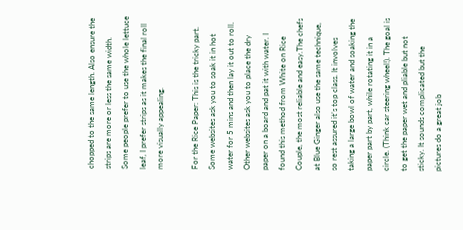chopped to the same length. Also ensure the strips are more or less the same width. Some people prefer to use the whole lettuce leaf, I prefer strips as it makes the final roll more visually appealing.

For the Rice Paper: This is the tricky part. Some websites ask you to soak it in hot water for 5 mins and then lay it out to roll. Other websites ask you to place the dry paper on a board and pat it with water. I found this method from White on Rice Couple, the most reliable and easy.The chefs at Blue Ginger also use the same technique, so rest assured it’s top class. It involves taking a large bowl of water and soaking the paper part by part, while rotating it in a circle. (Think car steering wheel!). The goal is to get the paper wet and pliable but not sticky. It sounds complicated but the pictures do a great job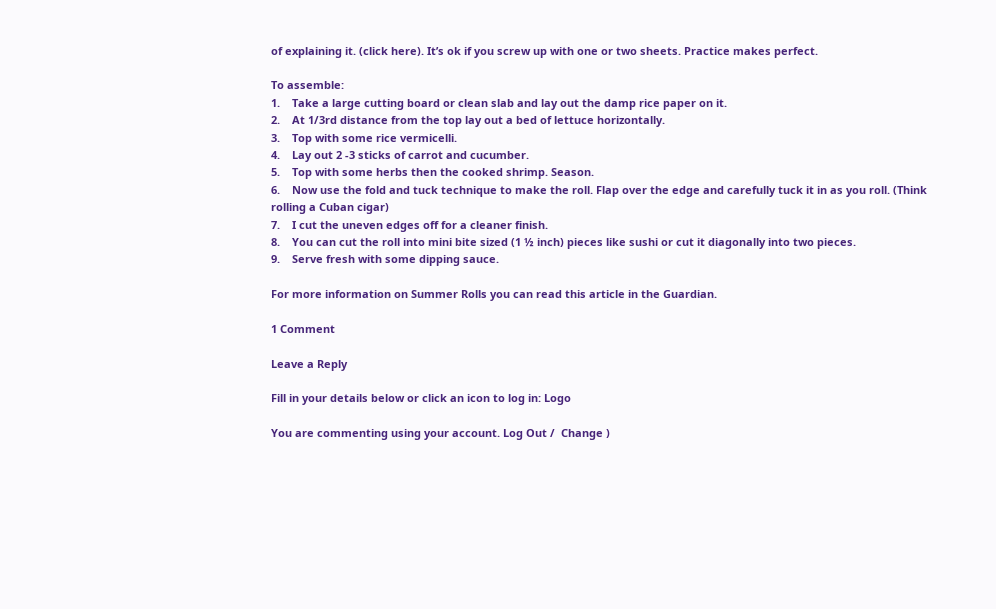of explaining it. (click here). It’s ok if you screw up with one or two sheets. Practice makes perfect.

To assemble:
1.    Take a large cutting board or clean slab and lay out the damp rice paper on it.
2.    At 1/3rd distance from the top lay out a bed of lettuce horizontally.
3.    Top with some rice vermicelli.
4.    Lay out 2 -3 sticks of carrot and cucumber.
5.    Top with some herbs then the cooked shrimp. Season.
6.    Now use the fold and tuck technique to make the roll. Flap over the edge and carefully tuck it in as you roll. (Think rolling a Cuban cigar)
7.    I cut the uneven edges off for a cleaner finish.
8.    You can cut the roll into mini bite sized (1 ½ inch) pieces like sushi or cut it diagonally into two pieces.
9.    Serve fresh with some dipping sauce.

For more information on Summer Rolls you can read this article in the Guardian.

1 Comment

Leave a Reply

Fill in your details below or click an icon to log in: Logo

You are commenting using your account. Log Out /  Change )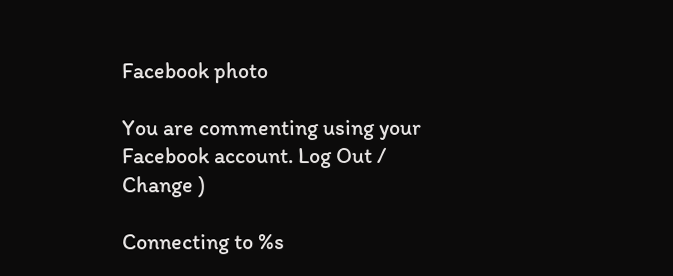Facebook photo

You are commenting using your Facebook account. Log Out /  Change )

Connecting to %s